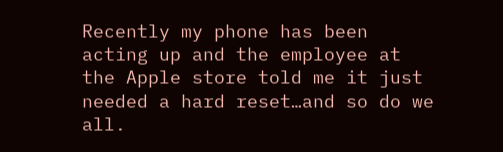Recently my phone has been acting up and the employee at the Apple store told me it just needed a hard reset…and so do we all.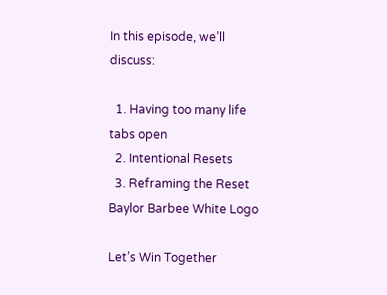In this episode, we’ll discuss:

  1. Having too many life tabs open
  2. Intentional Resets
  3. Reframing the Reset
Baylor Barbee White Logo

Let’s Win Together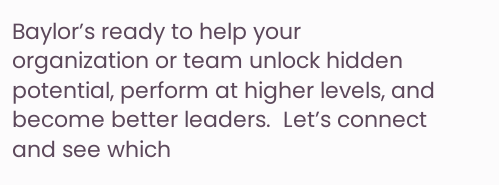Baylor’s ready to help your organization or team unlock hidden potential, perform at higher levels, and become better leaders.  Let’s connect and see which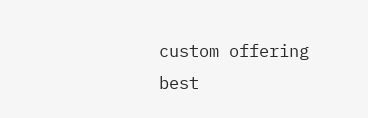custom offering best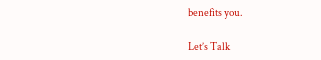benefits you.

Let’s Talk